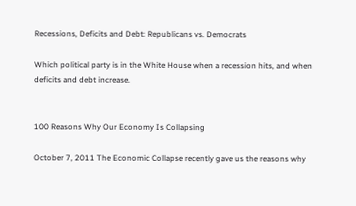Recessions, Deficits and Debt: Republicans vs. Democrats

Which political party is in the White House when a recession hits, and when deficits and debt increase.


100 Reasons Why Our Economy Is Collapsing

October 7, 2011 The Economic Collapse recently gave us the reasons why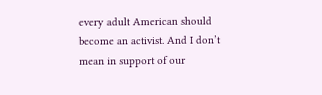every adult American should become an activist. And I don’t mean in support of our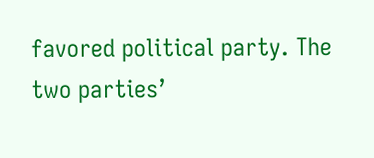favored political party. The two parties’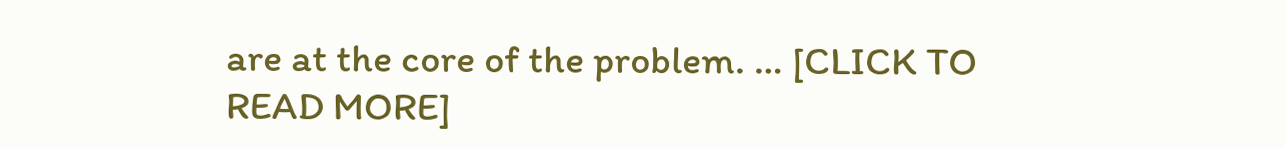are at the core of the problem. … [CLICK TO READ MORE]